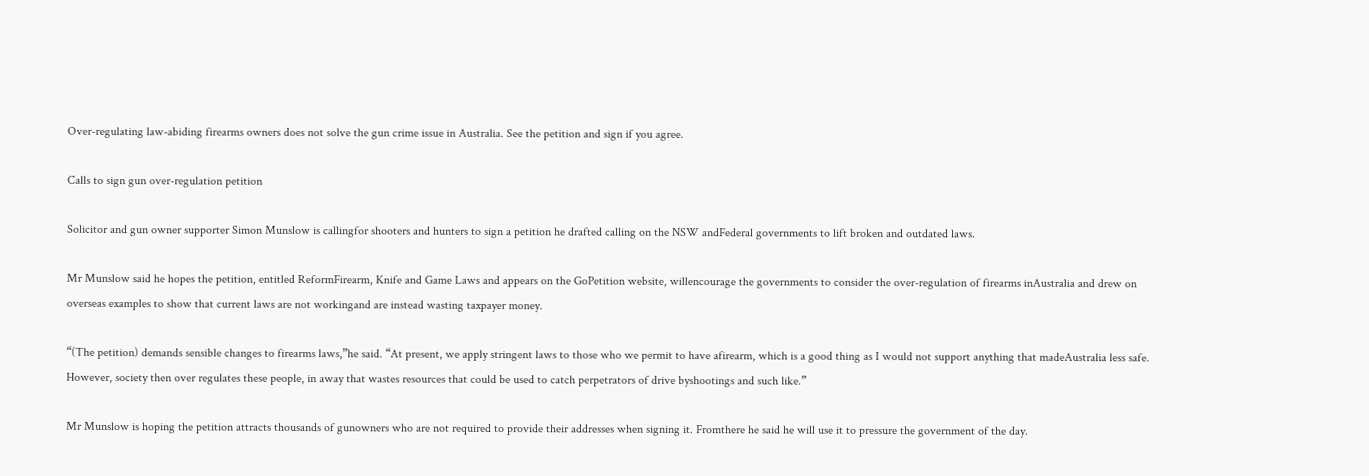Over-regulating law-abiding firearms owners does not solve the gun crime issue in Australia. See the petition and sign if you agree.

Calls to sign gun over-regulation petition

Solicitor and gun owner supporter Simon Munslow is callingfor shooters and hunters to sign a petition he drafted calling on the NSW andFederal governments to lift broken and outdated laws.

Mr Munslow said he hopes the petition, entitled ReformFirearm, Knife and Game Laws and appears on the GoPetition website, willencourage the governments to consider the over-regulation of firearms inAustralia and drew on overseas examples to show that current laws are not workingand are instead wasting taxpayer money.

“(The petition) demands sensible changes to firearms laws,”he said. “At present, we apply stringent laws to those who we permit to have afirearm, which is a good thing as I would not support anything that madeAustralia less safe. However, society then over regulates these people, in away that wastes resources that could be used to catch perpetrators of drive byshootings and such like.”

Mr Munslow is hoping the petition attracts thousands of gunowners who are not required to provide their addresses when signing it. Fromthere he said he will use it to pressure the government of the day.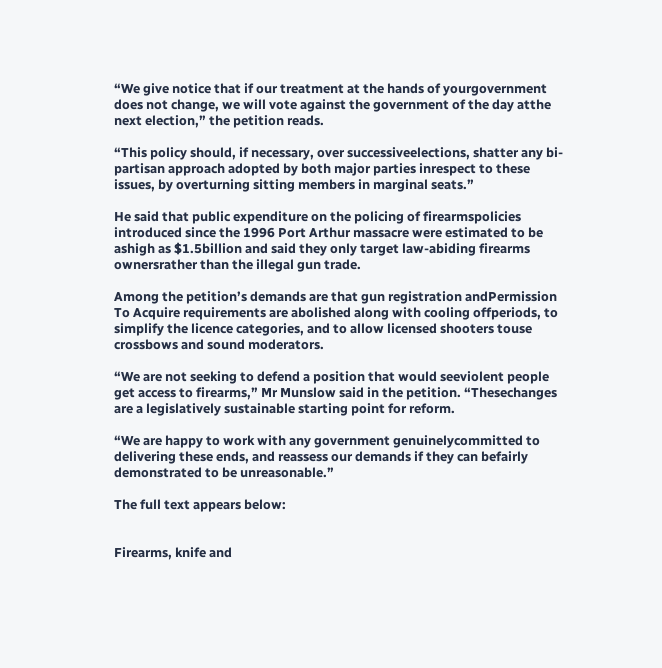“We give notice that if our treatment at the hands of yourgovernment does not change, we will vote against the government of the day atthe next election,” the petition reads.

“This policy should, if necessary, over successiveelections, shatter any bi-partisan approach adopted by both major parties inrespect to these issues, by overturning sitting members in marginal seats.”

He said that public expenditure on the policing of firearmspolicies introduced since the 1996 Port Arthur massacre were estimated to be ashigh as $1.5billion and said they only target law-abiding firearms ownersrather than the illegal gun trade.

Among the petition’s demands are that gun registration andPermission To Acquire requirements are abolished along with cooling offperiods, to simplify the licence categories, and to allow licensed shooters touse crossbows and sound moderators.

“We are not seeking to defend a position that would seeviolent people get access to firearms,” Mr Munslow said in the petition. “Thesechanges are a legislatively sustainable starting point for reform.

“We are happy to work with any government genuinelycommitted to delivering these ends, and reassess our demands if they can befairly demonstrated to be unreasonable.”

The full text appears below:


Firearms, knife and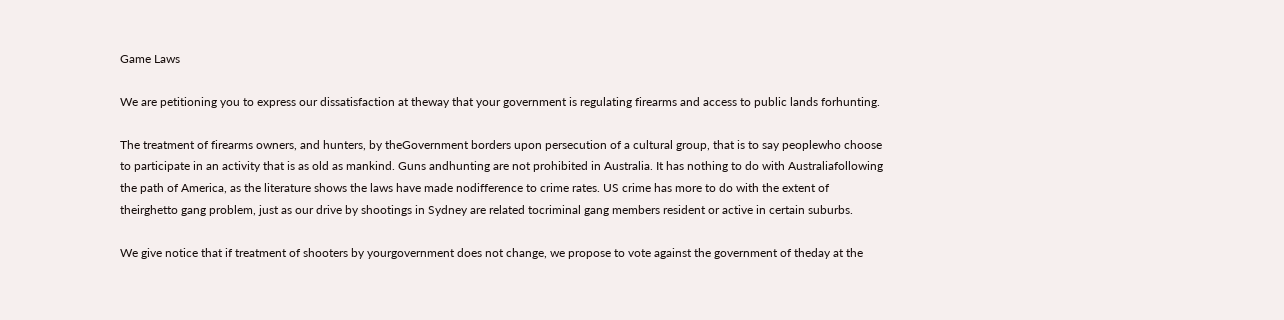Game Laws

We are petitioning you to express our dissatisfaction at theway that your government is regulating firearms and access to public lands forhunting.

The treatment of firearms owners, and hunters, by theGovernment borders upon persecution of a cultural group, that is to say peoplewho choose to participate in an activity that is as old as mankind. Guns andhunting are not prohibited in Australia. It has nothing to do with Australiafollowing the path of America, as the literature shows the laws have made nodifference to crime rates. US crime has more to do with the extent of theirghetto gang problem, just as our drive by shootings in Sydney are related tocriminal gang members resident or active in certain suburbs.

We give notice that if treatment of shooters by yourgovernment does not change, we propose to vote against the government of theday at the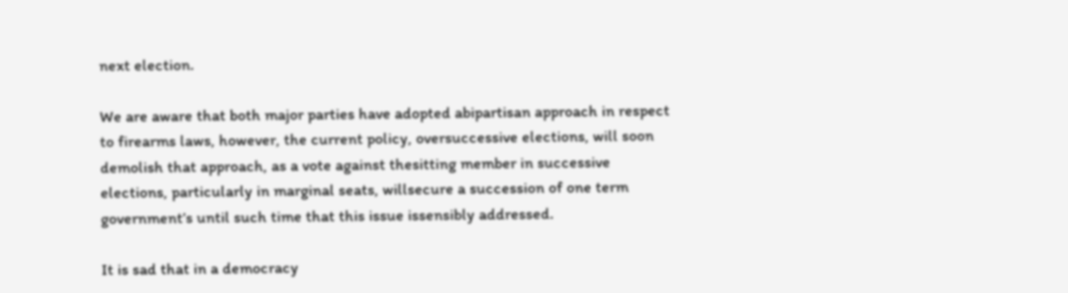next election.

We are aware that both major parties have adopted abipartisan approach in respect to firearms laws, however, the current policy, oversuccessive elections, will soon demolish that approach, as a vote against thesitting member in successive elections, particularly in marginal seats, willsecure a succession of one term government’s until such time that this issue issensibly addressed.

It is sad that in a democracy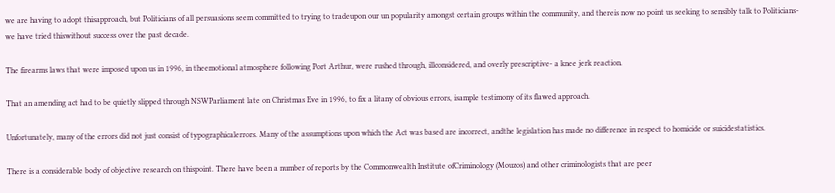we are having to adopt thisapproach, but Politicians of all persuasions seem committed to trying to tradeupon our un popularity amongst certain groups within the community, and thereis now no point us seeking to sensibly talk to Politicians- we have tried thiswithout success over the past decade.

The firearms laws that were imposed upon us in 1996, in theemotional atmosphere following Port Arthur, were rushed through, illconsidered, and overly prescriptive- a knee jerk reaction.

That an amending act had to be quietly slipped through NSWParliament late on Christmas Eve in 1996, to fix a litany of obvious errors, isample testimony of its flawed approach.

Unfortunately, many of the errors did not just consist of typographicalerrors. Many of the assumptions upon which the Act was based are incorrect, andthe legislation has made no difference in respect to homicide or suicidestatistics.

There is a considerable body of objective research on thispoint. There have been a number of reports by the Commonwealth Institute ofCriminology (Mouzos) and other criminologists that are peer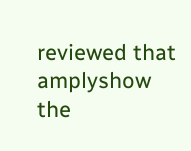reviewed that amplyshow the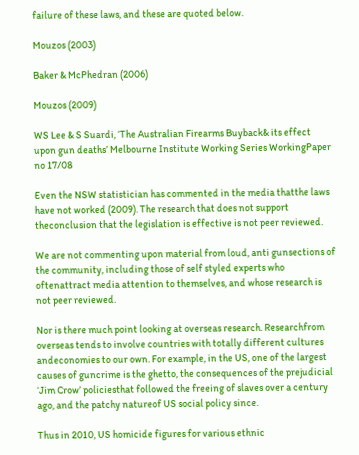failure of these laws, and these are quoted below.

Mouzos (2003)

Baker & McPhedran (2006)

Mouzos (2009)

WS Lee & S Suardi, ‘The Australian Firearms Buyback& its effect upon gun deaths’ Melbourne Institute Working Series WorkingPaper no 17/08

Even the NSW statistician has commented in the media thatthe laws have not worked (2009). The research that does not support theconclusion that the legislation is effective is not peer reviewed.

We are not commenting upon material from loud, anti gunsections of the community, including those of self styled experts who oftenattract media attention to themselves, and whose research is not peer reviewed.

Nor is there much point looking at overseas research. Researchfrom overseas tends to involve countries with totally different cultures andeconomies to our own. For example, in the US, one of the largest causes of guncrime is the ghetto, the consequences of the prejudicial ‘Jim Crow’ policiesthat followed the freeing of slaves over a century ago, and the patchy natureof US social policy since.

Thus in 2010, US homicide figures for various ethnic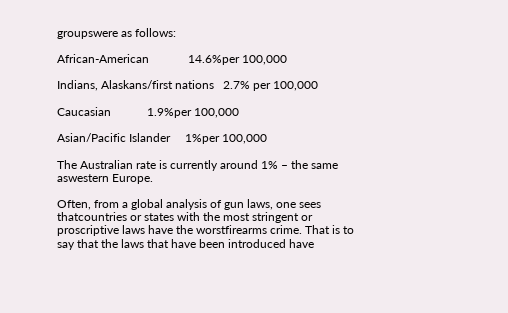groupswere as follows:

African-American             14.6%per 100,000

Indians, Alaskans/first nations   2.7% per 100,000

Caucasian            1.9%per 100,000

Asian/Pacific Islander     1%per 100,000

The Australian rate is currently around 1% – the same aswestern Europe.

Often, from a global analysis of gun laws, one sees thatcountries or states with the most stringent or proscriptive laws have the worstfirearms crime. That is to say that the laws that have been introduced have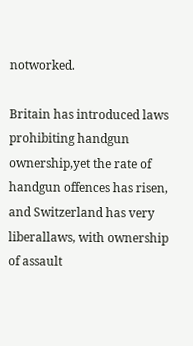notworked.

Britain has introduced laws prohibiting handgun ownership,yet the rate of handgun offences has risen, and Switzerland has very liberallaws, with ownership of assault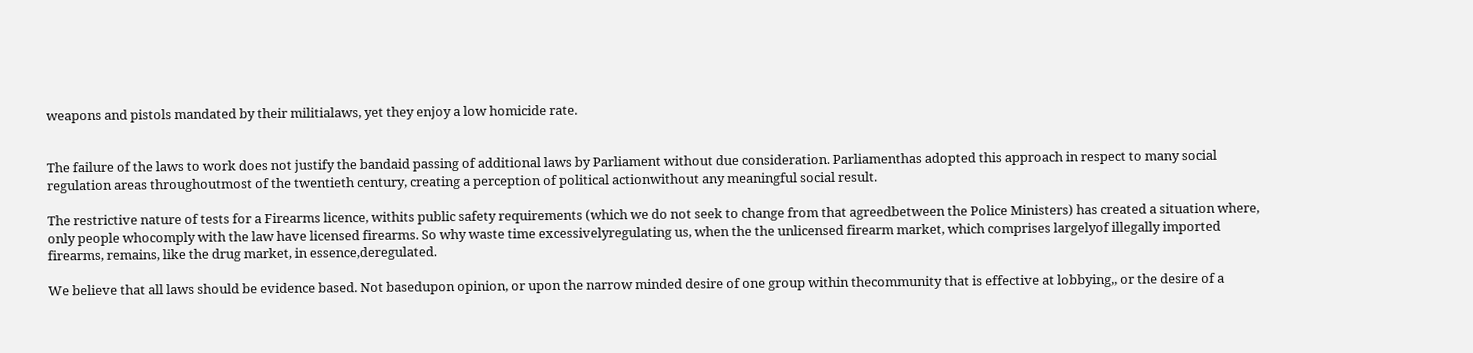weapons and pistols mandated by their militialaws, yet they enjoy a low homicide rate.


The failure of the laws to work does not justify the bandaid passing of additional laws by Parliament without due consideration. Parliamenthas adopted this approach in respect to many social regulation areas throughoutmost of the twentieth century, creating a perception of political actionwithout any meaningful social result.

The restrictive nature of tests for a Firearms licence, withits public safety requirements (which we do not seek to change from that agreedbetween the Police Ministers) has created a situation where, only people whocomply with the law have licensed firearms. So why waste time excessivelyregulating us, when the the unlicensed firearm market, which comprises largelyof illegally imported firearms, remains, like the drug market, in essence,deregulated.

We believe that all laws should be evidence based. Not basedupon opinion, or upon the narrow minded desire of one group within thecommunity that is effective at lobbying,, or the desire of a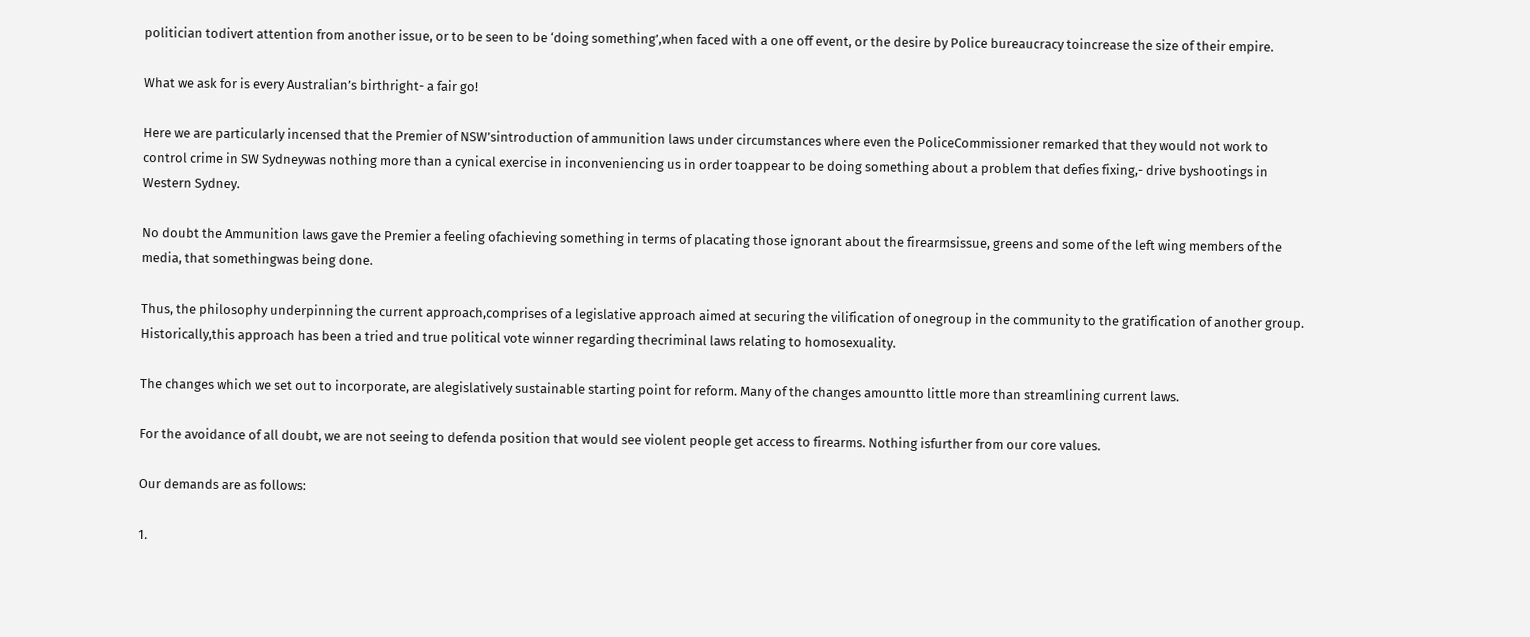politician todivert attention from another issue, or to be seen to be ‘doing something’,when faced with a one off event, or the desire by Police bureaucracy toincrease the size of their empire.

What we ask for is every Australian’s birthright- a fair go!

Here we are particularly incensed that the Premier of NSW’sintroduction of ammunition laws under circumstances where even the PoliceCommissioner remarked that they would not work to control crime in SW Sydneywas nothing more than a cynical exercise in inconveniencing us in order toappear to be doing something about a problem that defies fixing,- drive byshootings in Western Sydney.

No doubt the Ammunition laws gave the Premier a feeling ofachieving something in terms of placating those ignorant about the firearmsissue, greens and some of the left wing members of the media, that somethingwas being done.

Thus, the philosophy underpinning the current approach,comprises of a legislative approach aimed at securing the vilification of onegroup in the community to the gratification of another group. Historically,this approach has been a tried and true political vote winner regarding thecriminal laws relating to homosexuality.

The changes which we set out to incorporate, are alegislatively sustainable starting point for reform. Many of the changes amountto little more than streamlining current laws.

For the avoidance of all doubt, we are not seeing to defenda position that would see violent people get access to firearms. Nothing isfurther from our core values.

Our demands are as follows:

1.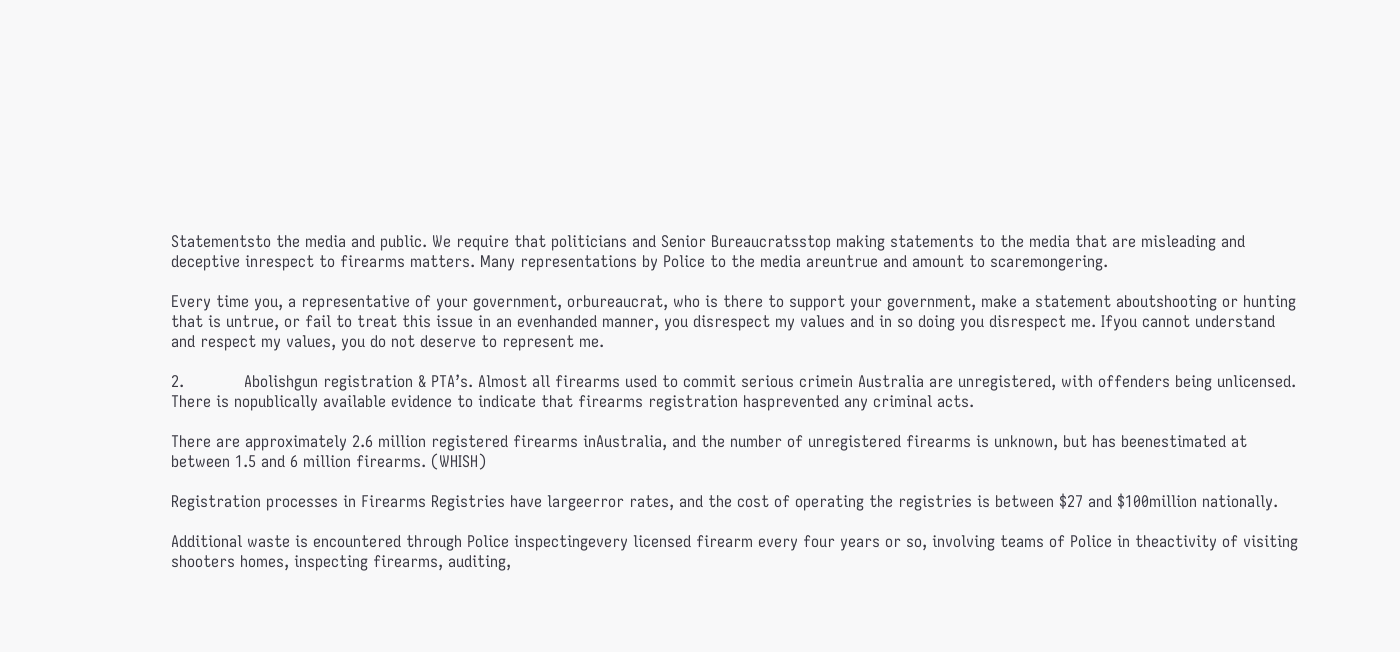Statementsto the media and public. We require that politicians and Senior Bureaucratsstop making statements to the media that are misleading and deceptive inrespect to firearms matters. Many representations by Police to the media areuntrue and amount to scaremongering.

Every time you, a representative of your government, orbureaucrat, who is there to support your government, make a statement aboutshooting or hunting that is untrue, or fail to treat this issue in an evenhanded manner, you disrespect my values and in so doing you disrespect me. Ifyou cannot understand and respect my values, you do not deserve to represent me.

2.            Abolishgun registration & PTA’s. Almost all firearms used to commit serious crimein Australia are unregistered, with offenders being unlicensed. There is nopublically available evidence to indicate that firearms registration hasprevented any criminal acts.

There are approximately 2.6 million registered firearms inAustralia, and the number of unregistered firearms is unknown, but has beenestimated at between 1.5 and 6 million firearms. (WHISH)

Registration processes in Firearms Registries have largeerror rates, and the cost of operating the registries is between $27 and $100million nationally.

Additional waste is encountered through Police inspectingevery licensed firearm every four years or so, involving teams of Police in theactivity of visiting shooters homes, inspecting firearms, auditing,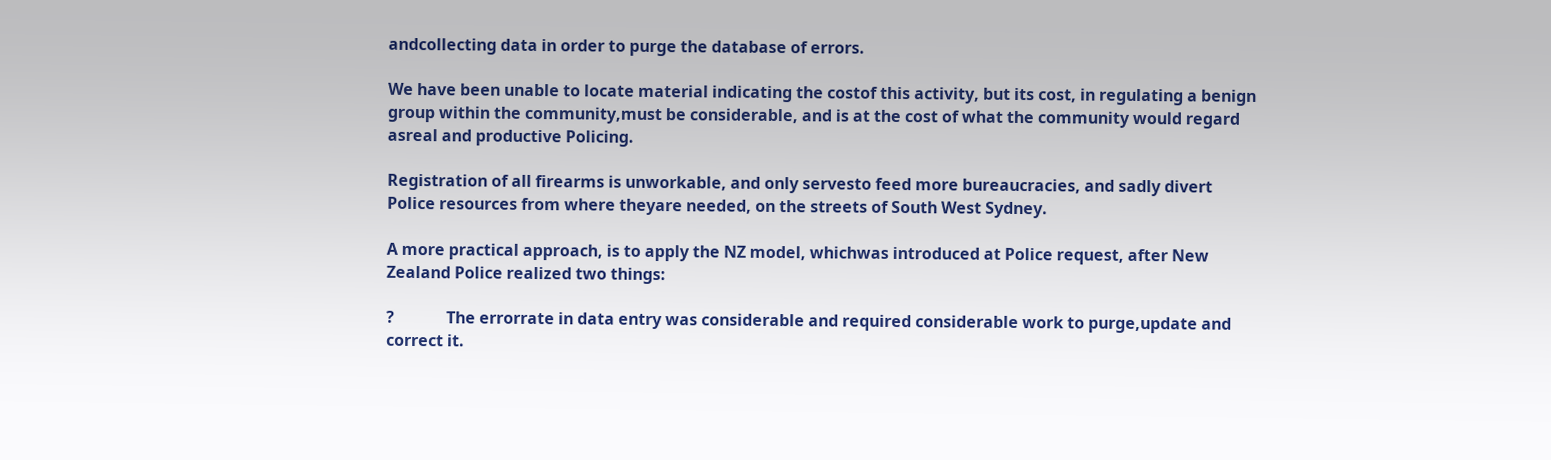andcollecting data in order to purge the database of errors.

We have been unable to locate material indicating the costof this activity, but its cost, in regulating a benign group within the community,must be considerable, and is at the cost of what the community would regard asreal and productive Policing.

Registration of all firearms is unworkable, and only servesto feed more bureaucracies, and sadly divert Police resources from where theyare needed, on the streets of South West Sydney.

A more practical approach, is to apply the NZ model, whichwas introduced at Police request, after New Zealand Police realized two things:

?             The errorrate in data entry was considerable and required considerable work to purge,update and correct it.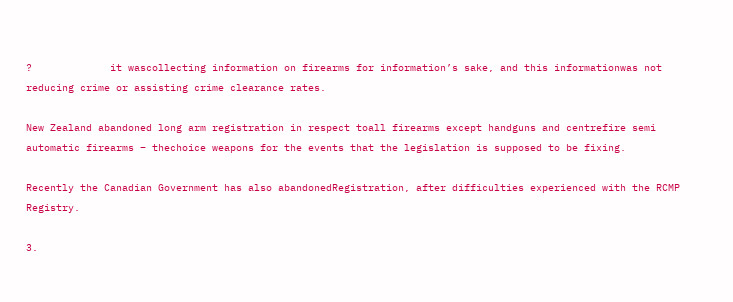?             it wascollecting information on firearms for information’s sake, and this informationwas not reducing crime or assisting crime clearance rates.

New Zealand abandoned long arm registration in respect toall firearms except handguns and centrefire semi automatic firearms – thechoice weapons for the events that the legislation is supposed to be fixing.

Recently the Canadian Government has also abandonedRegistration, after difficulties experienced with the RCMP Registry.

3.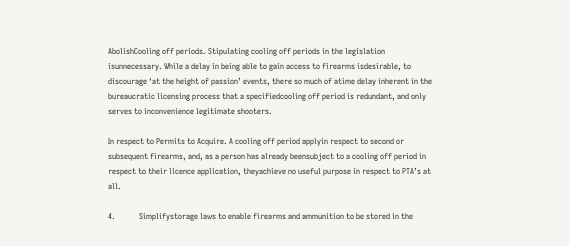AbolishCooling off periods. Stipulating cooling off periods in the legislation isunnecessary. While a delay in being able to gain access to firearms isdesirable, to discourage ‘at the height of passion’ events, there so much of atime delay inherent in the bureaucratic licensing process that a specifiedcooling off period is redundant, and only serves to inconvenience legitimate shooters.

In respect to Permits to Acquire. A cooling off period applyin respect to second or subsequent firearms, and, as a person has already beensubject to a cooling off period in respect to their licence application, theyachieve no useful purpose in respect to PTA’s at all.

4.            Simplifystorage laws to enable firearms and ammunition to be stored in the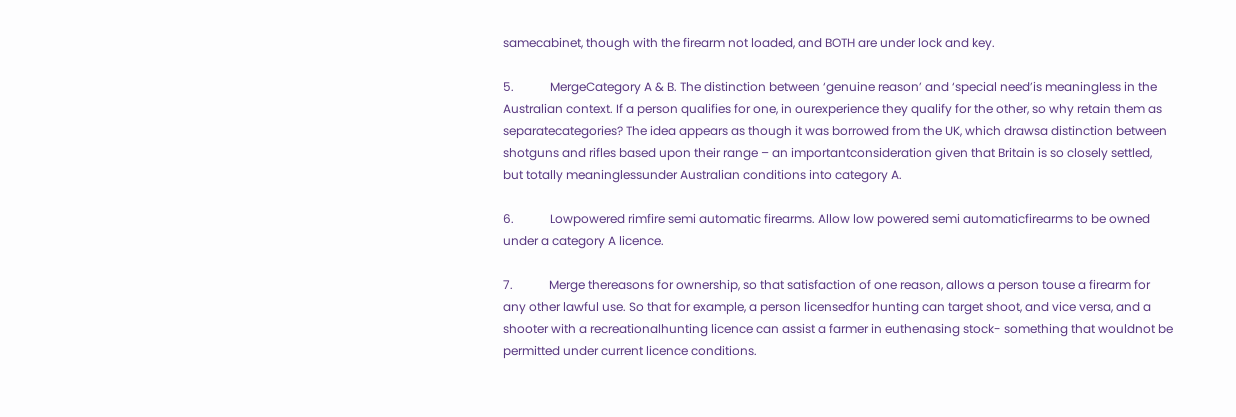samecabinet, though with the firearm not loaded, and BOTH are under lock and key.

5.            MergeCategory A & B. The distinction between ‘genuine reason’ and ‘special need’is meaningless in the Australian context. If a person qualifies for one, in ourexperience they qualify for the other, so why retain them as separatecategories? The idea appears as though it was borrowed from the UK, which drawsa distinction between shotguns and rifles based upon their range – an importantconsideration given that Britain is so closely settled, but totally meaninglessunder Australian conditions into category A.

6.            Lowpowered rimfire semi automatic firearms. Allow low powered semi automaticfirearms to be owned under a category A licence.

7.            Merge thereasons for ownership, so that satisfaction of one reason, allows a person touse a firearm for any other lawful use. So that for example, a person licensedfor hunting can target shoot, and vice versa, and a shooter with a recreationalhunting licence can assist a farmer in euthenasing stock- something that wouldnot be permitted under current licence conditions.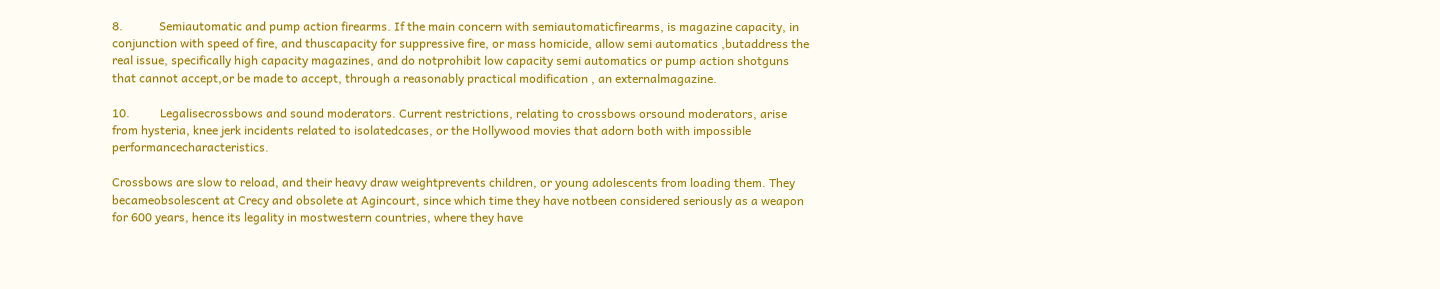8.            Semiautomatic and pump action firearms. If the main concern with semiautomaticfirearms, is magazine capacity, in conjunction with speed of fire, and thuscapacity for suppressive fire, or mass homicide, allow semi automatics ,butaddress the real issue, specifically high capacity magazines, and do notprohibit low capacity semi automatics or pump action shotguns that cannot accept,or be made to accept, through a reasonably practical modification , an externalmagazine.

10.          Legalisecrossbows and sound moderators. Current restrictions, relating to crossbows orsound moderators, arise from hysteria, knee jerk incidents related to isolatedcases, or the Hollywood movies that adorn both with impossible performancecharacteristics.

Crossbows are slow to reload, and their heavy draw weightprevents children, or young adolescents from loading them. They becameobsolescent at Crecy and obsolete at Agincourt, since which time they have notbeen considered seriously as a weapon for 600 years, hence its legality in mostwestern countries, where they have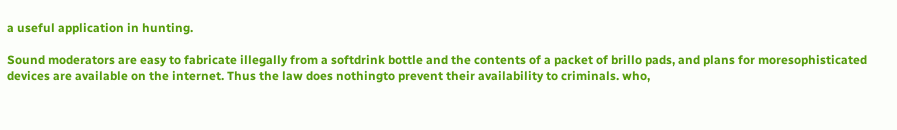a useful application in hunting.

Sound moderators are easy to fabricate illegally from a softdrink bottle and the contents of a packet of brillo pads, and plans for moresophisticated devices are available on the internet. Thus the law does nothingto prevent their availability to criminals. who,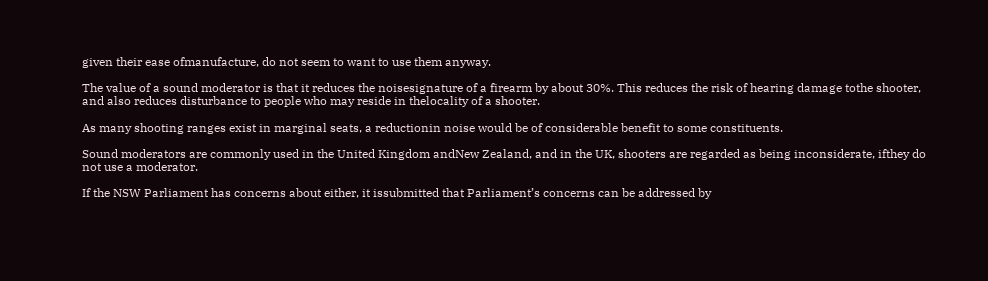given their ease ofmanufacture, do not seem to want to use them anyway.

The value of a sound moderator is that it reduces the noisesignature of a firearm by about 30%. This reduces the risk of hearing damage tothe shooter, and also reduces disturbance to people who may reside in thelocality of a shooter.

As many shooting ranges exist in marginal seats, a reductionin noise would be of considerable benefit to some constituents.

Sound moderators are commonly used in the United Kingdom andNew Zealand, and in the UK, shooters are regarded as being inconsiderate, ifthey do not use a moderator.

If the NSW Parliament has concerns about either, it issubmitted that Parliament’s concerns can be addressed by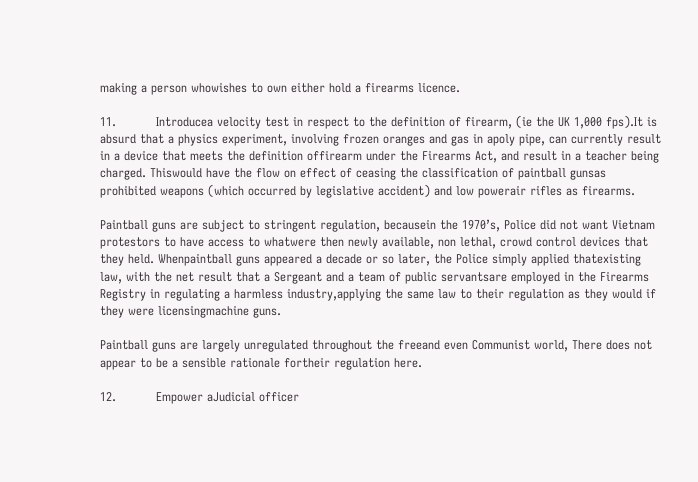making a person whowishes to own either hold a firearms licence.

11.          Introducea velocity test in respect to the definition of firearm, (ie the UK 1,000 fps).It is absurd that a physics experiment, involving frozen oranges and gas in apoly pipe, can currently result in a device that meets the definition offirearm under the Firearms Act, and result in a teacher being charged. Thiswould have the flow on effect of ceasing the classification of paintball gunsas prohibited weapons (which occurred by legislative accident) and low powerair rifles as firearms.

Paintball guns are subject to stringent regulation, becausein the 1970’s, Police did not want Vietnam protestors to have access to whatwere then newly available, non lethal, crowd control devices that they held. Whenpaintball guns appeared a decade or so later, the Police simply applied thatexisting law, with the net result that a Sergeant and a team of public servantsare employed in the Firearms Registry in regulating a harmless industry,applying the same law to their regulation as they would if they were licensingmachine guns.

Paintball guns are largely unregulated throughout the freeand even Communist world, There does not appear to be a sensible rationale fortheir regulation here.

12.          Empower aJudicial officer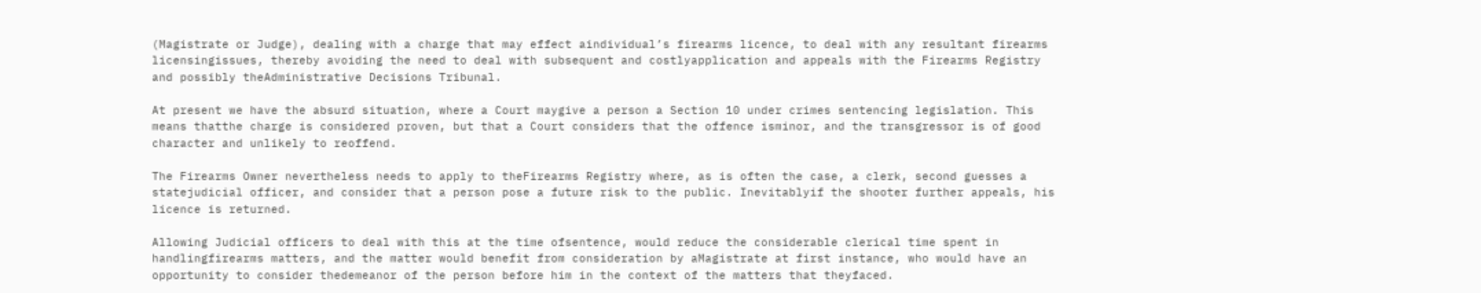(Magistrate or Judge), dealing with a charge that may effect aindividual’s firearms licence, to deal with any resultant firearms licensingissues, thereby avoiding the need to deal with subsequent and costlyapplication and appeals with the Firearms Registry and possibly theAdministrative Decisions Tribunal.

At present we have the absurd situation, where a Court maygive a person a Section 10 under crimes sentencing legislation. This means thatthe charge is considered proven, but that a Court considers that the offence isminor, and the transgressor is of good character and unlikely to reoffend.

The Firearms Owner nevertheless needs to apply to theFirearms Registry where, as is often the case, a clerk, second guesses a statejudicial officer, and consider that a person pose a future risk to the public. Inevitablyif the shooter further appeals, his licence is returned.

Allowing Judicial officers to deal with this at the time ofsentence, would reduce the considerable clerical time spent in handlingfirearms matters, and the matter would benefit from consideration by aMagistrate at first instance, who would have an opportunity to consider thedemeanor of the person before him in the context of the matters that theyfaced.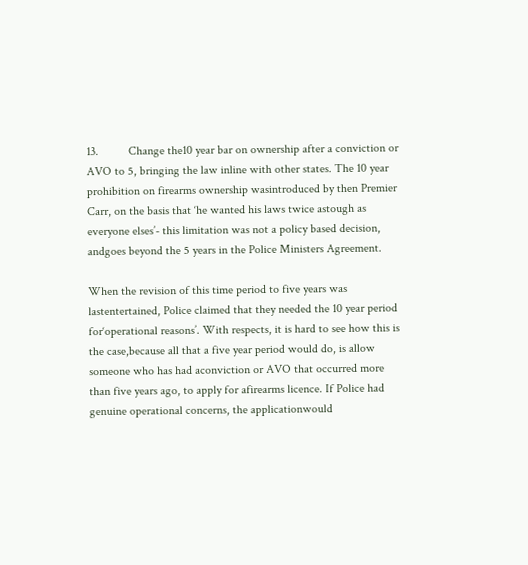13.          Change the10 year bar on ownership after a conviction or AVO to 5, bringing the law inline with other states. The 10 year prohibition on firearms ownership wasintroduced by then Premier Carr, on the basis that ‘he wanted his laws twice astough as everyone elses’- this limitation was not a policy based decision, andgoes beyond the 5 years in the Police Ministers Agreement.

When the revision of this time period to five years was lastentertained, Police claimed that they needed the 10 year period for‘operational reasons’. With respects, it is hard to see how this is the case,because all that a five year period would do, is allow someone who has had aconviction or AVO that occurred more than five years ago, to apply for afirearms licence. If Police had genuine operational concerns, the applicationwould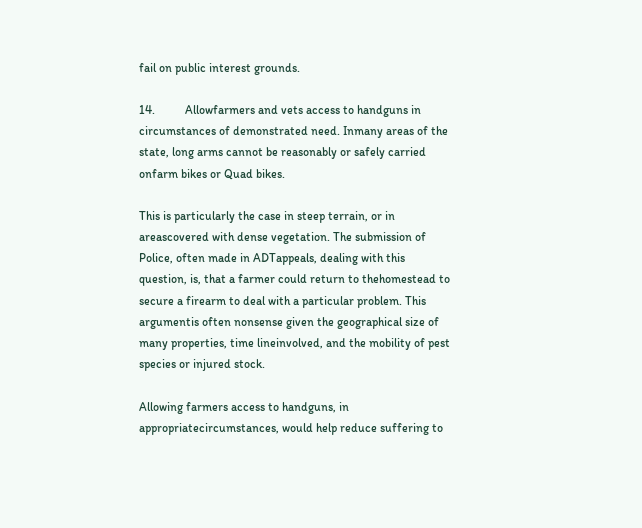fail on public interest grounds.

14.          Allowfarmers and vets access to handguns in circumstances of demonstrated need. Inmany areas of the state, long arms cannot be reasonably or safely carried onfarm bikes or Quad bikes.

This is particularly the case in steep terrain, or in areascovered with dense vegetation. The submission of Police, often made in ADTappeals, dealing with this question, is, that a farmer could return to thehomestead to secure a firearm to deal with a particular problem. This argumentis often nonsense given the geographical size of many properties, time lineinvolved, and the mobility of pest species or injured stock.

Allowing farmers access to handguns, in appropriatecircumstances, would help reduce suffering to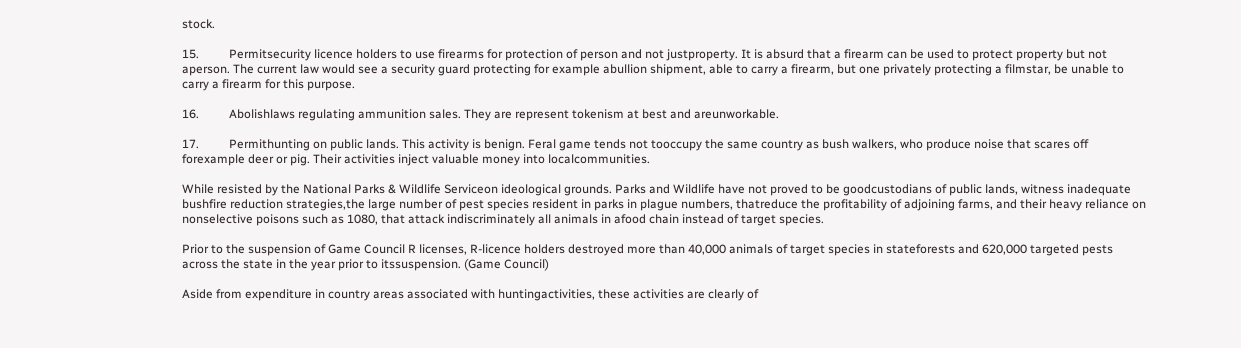stock.

15.          Permitsecurity licence holders to use firearms for protection of person and not justproperty. It is absurd that a firearm can be used to protect property but not aperson. The current law would see a security guard protecting for example abullion shipment, able to carry a firearm, but one privately protecting a filmstar, be unable to carry a firearm for this purpose.

16.          Abolishlaws regulating ammunition sales. They are represent tokenism at best and areunworkable.

17.          Permithunting on public lands. This activity is benign. Feral game tends not tooccupy the same country as bush walkers, who produce noise that scares off forexample deer or pig. Their activities inject valuable money into localcommunities.

While resisted by the National Parks & Wildlife Serviceon ideological grounds. Parks and Wildlife have not proved to be goodcustodians of public lands, witness inadequate bushfire reduction strategies,the large number of pest species resident in parks in plague numbers, thatreduce the profitability of adjoining farms, and their heavy reliance on nonselective poisons such as 1080, that attack indiscriminately all animals in afood chain instead of target species.

Prior to the suspension of Game Council R licenses, R-licence holders destroyed more than 40,000 animals of target species in stateforests and 620,000 targeted pests across the state in the year prior to itssuspension. (Game Council)

Aside from expenditure in country areas associated with huntingactivities, these activities are clearly of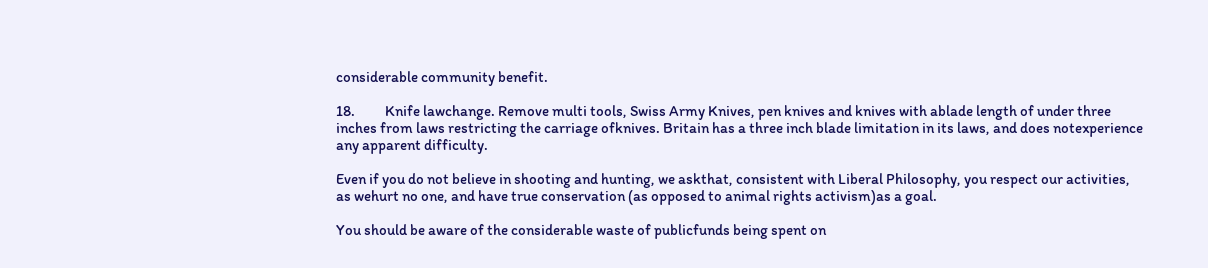considerable community benefit.

18.          Knife lawchange. Remove multi tools, Swiss Army Knives, pen knives and knives with ablade length of under three inches from laws restricting the carriage ofknives. Britain has a three inch blade limitation in its laws, and does notexperience any apparent difficulty.

Even if you do not believe in shooting and hunting, we askthat, consistent with Liberal Philosophy, you respect our activities, as wehurt no one, and have true conservation (as opposed to animal rights activism)as a goal.

You should be aware of the considerable waste of publicfunds being spent on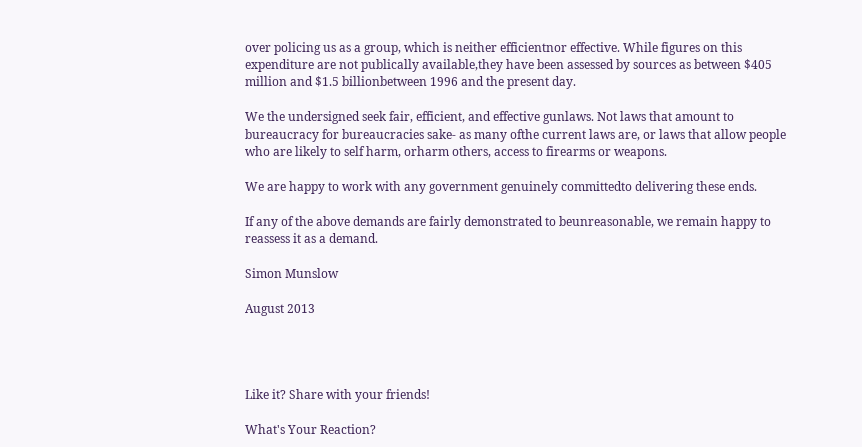over policing us as a group, which is neither efficientnor effective. While figures on this expenditure are not publically available,they have been assessed by sources as between $405 million and $1.5 billionbetween 1996 and the present day.

We the undersigned seek fair, efficient, and effective gunlaws. Not laws that amount to bureaucracy for bureaucracies sake- as many ofthe current laws are, or laws that allow people who are likely to self harm, orharm others, access to firearms or weapons.

We are happy to work with any government genuinely committedto delivering these ends.

If any of the above demands are fairly demonstrated to beunreasonable, we remain happy to reassess it as a demand.

Simon Munslow

August 2013




Like it? Share with your friends!

What's Your Reaction?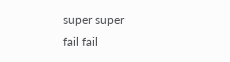super super
fail fail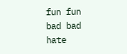fun fun
bad bad
hate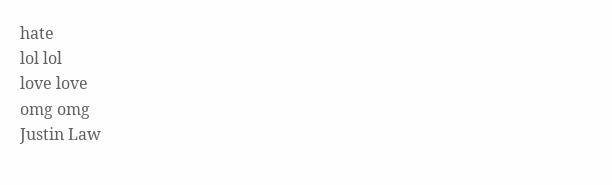hate
lol lol
love love
omg omg
Justin Law